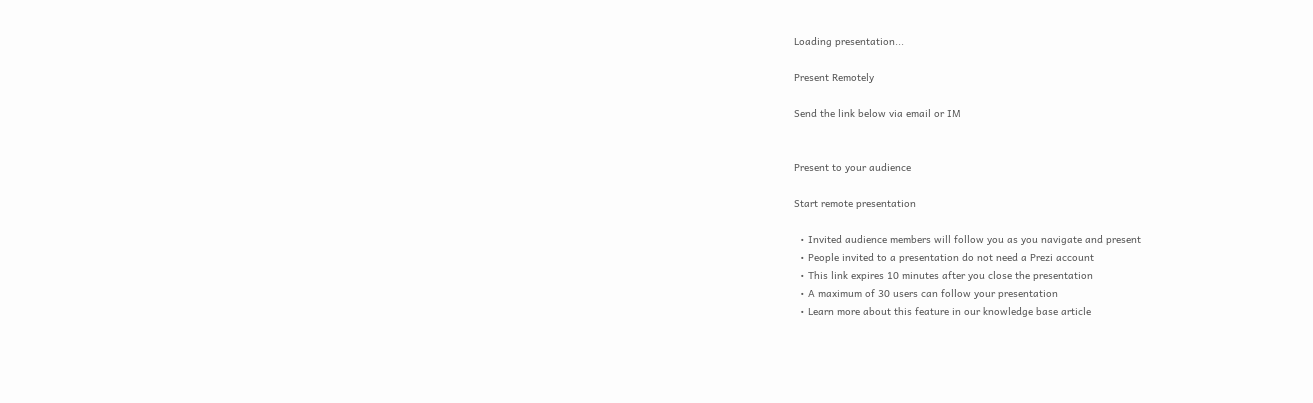Loading presentation...

Present Remotely

Send the link below via email or IM


Present to your audience

Start remote presentation

  • Invited audience members will follow you as you navigate and present
  • People invited to a presentation do not need a Prezi account
  • This link expires 10 minutes after you close the presentation
  • A maximum of 30 users can follow your presentation
  • Learn more about this feature in our knowledge base article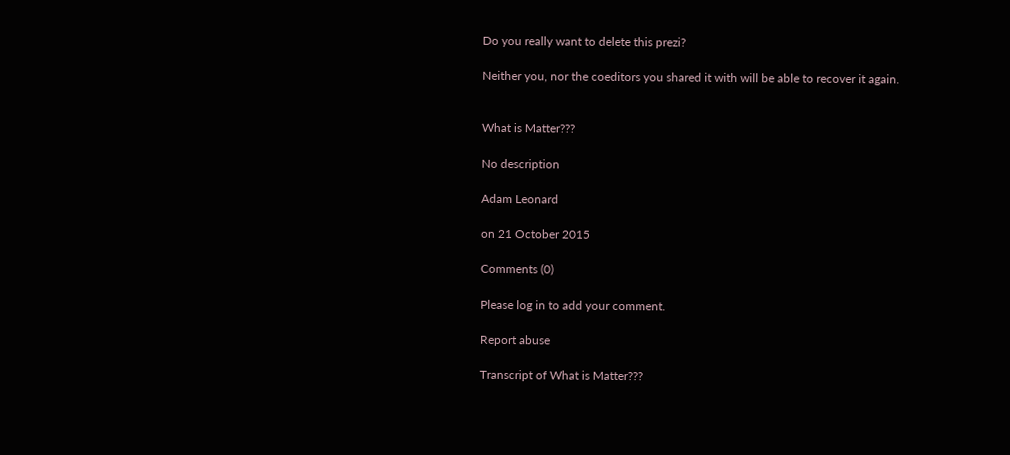Do you really want to delete this prezi?

Neither you, nor the coeditors you shared it with will be able to recover it again.


What is Matter???

No description

Adam Leonard

on 21 October 2015

Comments (0)

Please log in to add your comment.

Report abuse

Transcript of What is Matter???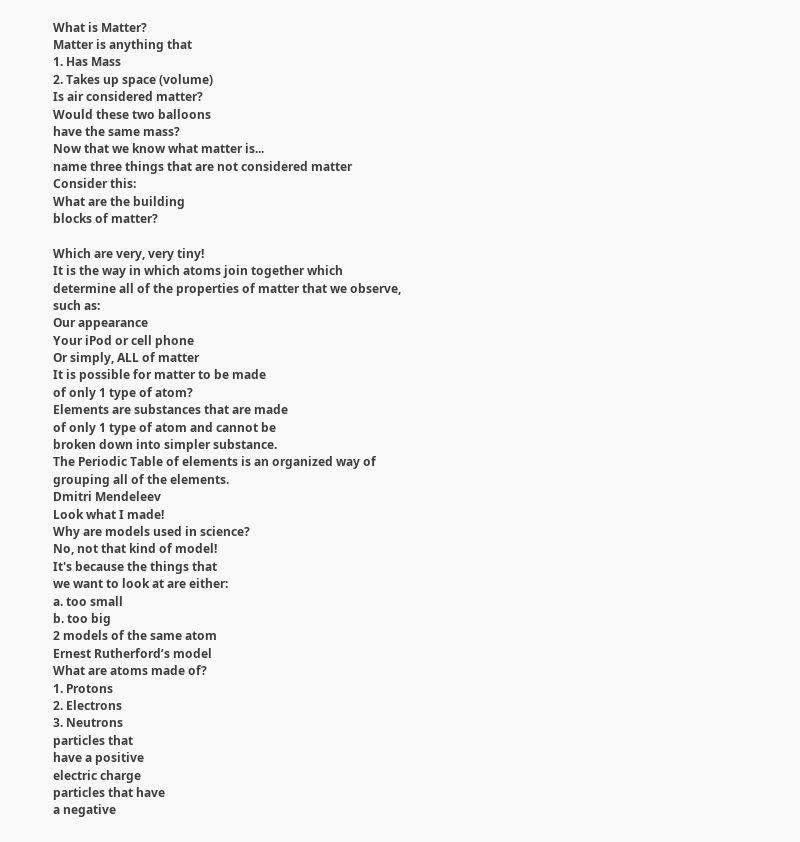What is Matter?
Matter is anything that
1. Has Mass
2. Takes up space (volume)
Is air considered matter?
Would these two balloons
have the same mass?
Now that we know what matter is...
name three things that are not considered matter
Consider this:
What are the building
blocks of matter?

Which are very, very tiny!
It is the way in which atoms join together which determine all of the properties of matter that we observe, such as:
Our appearance
Your iPod or cell phone
Or simply, ALL of matter
It is possible for matter to be made
of only 1 type of atom?
Elements are substances that are made
of only 1 type of atom and cannot be
broken down into simpler substance.
The Periodic Table of elements is an organized way of grouping all of the elements.
Dmitri Mendeleev
Look what I made!
Why are models used in science?
No, not that kind of model!
It's because the things that
we want to look at are either:
a. too small
b. too big
2 models of the same atom
Ernest Rutherford’s model
What are atoms made of?
1. Protons
2. Electrons
3. Neutrons
particles that
have a positive
electric charge
particles that have
a negative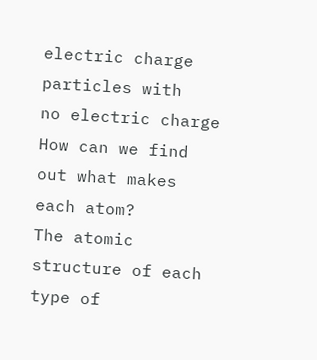electric charge
particles with
no electric charge
How can we find out what makes each atom?
The atomic structure of each type of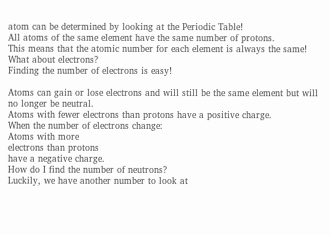atom can be determined by looking at the Periodic Table!
All atoms of the same element have the same number of protons.
This means that the atomic number for each element is always the same!
What about electrons?
Finding the number of electrons is easy!

Atoms can gain or lose electrons and will still be the same element but will no longer be neutral.
Atoms with fewer electrons than protons have a positive charge.
When the number of electrons change:
Atoms with more
electrons than protons
have a negative charge.
How do I find the number of neutrons?
Luckily, we have another number to look at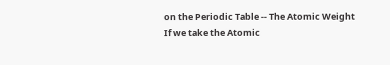on the Periodic Table -- The Atomic Weight
If we take the Atomic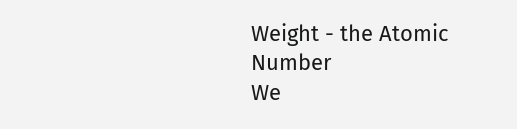Weight - the Atomic Number
We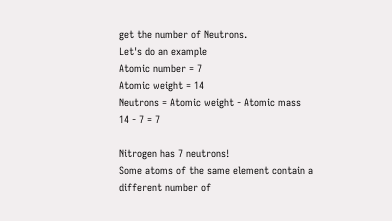get the number of Neutrons.
Let's do an example
Atomic number = 7
Atomic weight = 14
Neutrons = Atomic weight - Atomic mass
14 - 7 = 7

Nitrogen has 7 neutrons!
Some atoms of the same element contain a different number of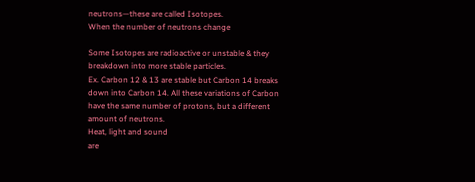neutrons—these are called Isotopes.
When the number of neutrons change

Some Isotopes are radioactive or unstable & they breakdown into more stable particles.
Ex. Carbon 12 & 13 are stable but Carbon 14 breaks down into Carbon 14. All these variations of Carbon have the same number of protons, but a different amount of neutrons.
Heat, light and sound
are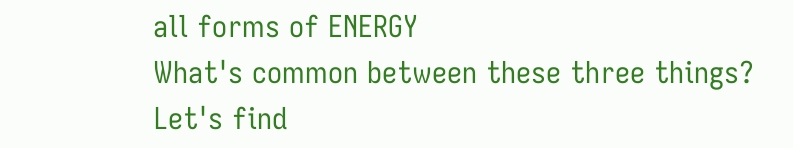all forms of ENERGY
What's common between these three things?
Let's find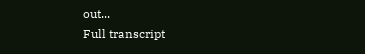out...
Full transcript